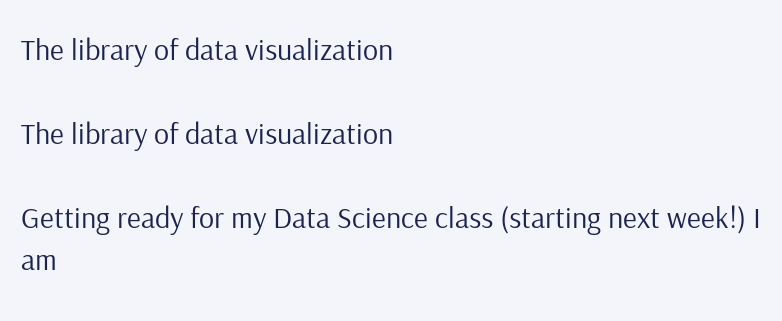The library of data visualization

The library of data visualization

Getting ready for my Data Science class (starting next week!) I am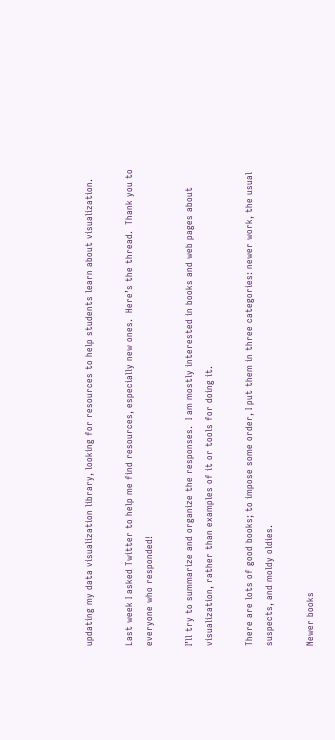updating my data visualization library, looking for resources to help students learn about visualization.

Last week I asked Twitter to help me find resources, especially new ones.  Here’s the thread.  Thank you to everyone who responded!

I’ll try to summarize and organize the responses.  I am mostly interested in books and web pages about visualization, rather than examples of it or tools for doing it.

There are lots of good books; to impose some order, I put them in three categories: newer work, the usual suspects, and moldy oldies.

Newer books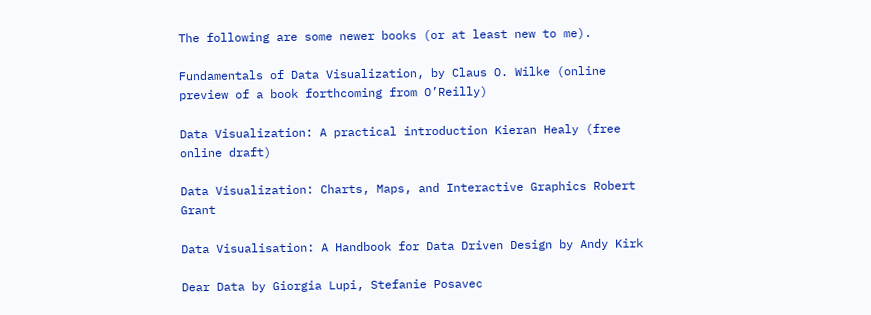The following are some newer books (or at least new to me).

Fundamentals of Data Visualization, by Claus O. Wilke (online preview of a book forthcoming from O’Reilly)

Data Visualization: A practical introduction Kieran Healy (free online draft)

Data Visualization: Charts, Maps, and Interactive Graphics Robert Grant

Data Visualisation: A Handbook for Data Driven Design by Andy Kirk

Dear Data by Giorgia Lupi, Stefanie Posavec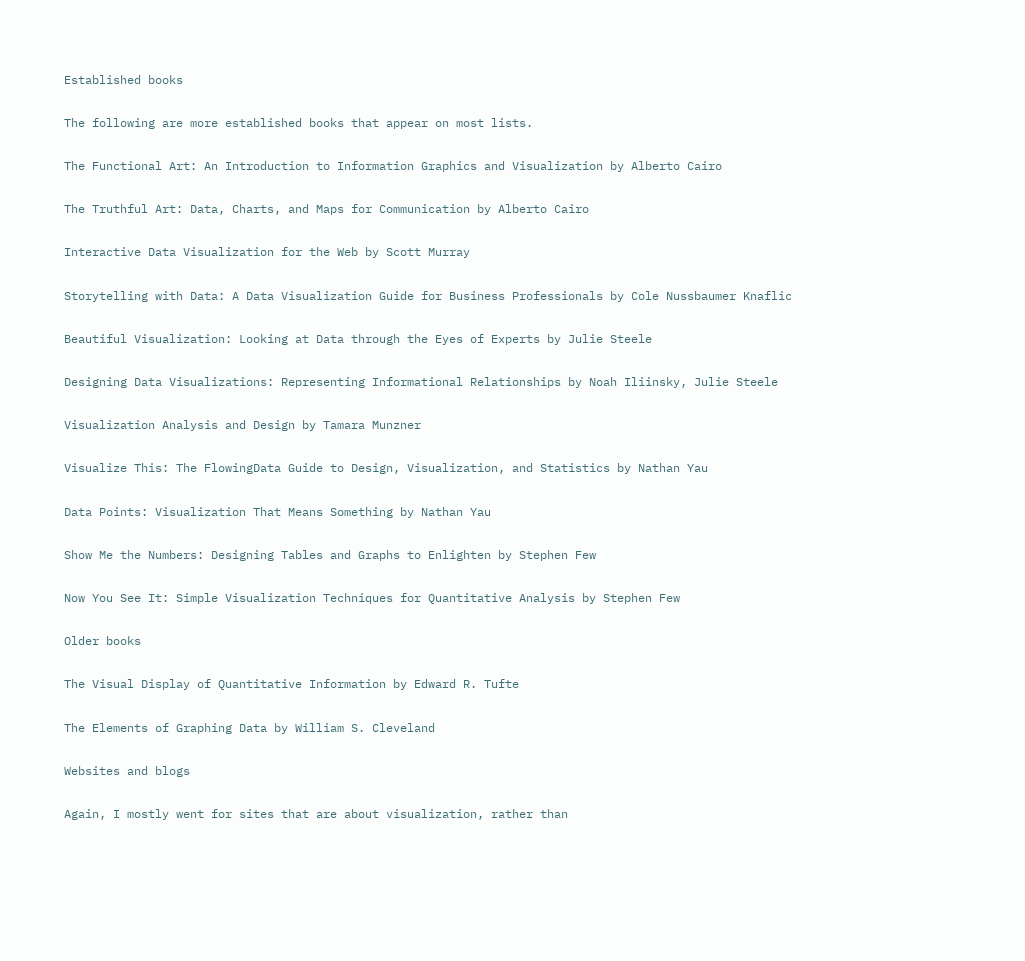Established books

The following are more established books that appear on most lists.

The Functional Art: An Introduction to Information Graphics and Visualization by Alberto Cairo

The Truthful Art: Data, Charts, and Maps for Communication by Alberto Cairo

Interactive Data Visualization for the Web by Scott Murray

Storytelling with Data: A Data Visualization Guide for Business Professionals by Cole Nussbaumer Knaflic

Beautiful Visualization: Looking at Data through the Eyes of Experts by Julie Steele

Designing Data Visualizations: Representing Informational Relationships by Noah Iliinsky, Julie Steele

Visualization Analysis and Design by Tamara Munzner

Visualize This: The FlowingData Guide to Design, Visualization, and Statistics by Nathan Yau

Data Points: Visualization That Means Something by Nathan Yau

Show Me the Numbers: Designing Tables and Graphs to Enlighten by Stephen Few

Now You See It: Simple Visualization Techniques for Quantitative Analysis by Stephen Few

Older books

The Visual Display of Quantitative Information by Edward R. Tufte

The Elements of Graphing Data by William S. Cleveland

Websites and blogs

Again, I mostly went for sites that are about visualization, rather than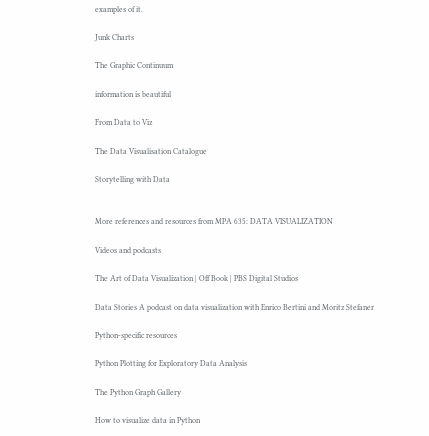examples of it.

Junk Charts

The Graphic Continuum

information is beautiful

From Data to Viz

The Data Visualisation Catalogue

Storytelling with Data


More references and resources from MPA 635: DATA VISUALIZATION

Videos and podcasts

The Art of Data Visualization | Off Book | PBS Digital Studios

Data Stories A podcast on data visualization with Enrico Bertini and Moritz Stefaner

Python-specific resources

Python Plotting for Exploratory Data Analysis

The Python Graph Gallery

How to visualize data in Python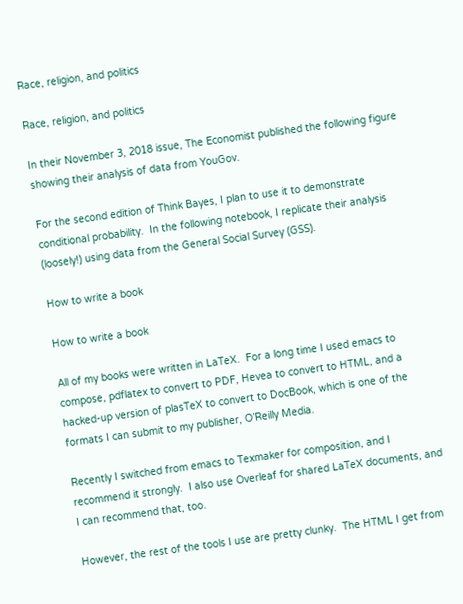Race, religion, and politics

Race, religion, and politics

In their November 3, 2018 issue, The Economist published the following figure showing their analysis of data from YouGov.

For the second edition of Think Bayes, I plan to use it to demonstrate conditional probability.  In the following notebook, I replicate their analysis (loosely!) using data from the General Social Survey (GSS).

How to write a book

How to write a book

All of my books were written in LaTeX.  For a long time I used emacs to compose, pdflatex to convert to PDF, Hevea to convert to HTML, and a hacked-up version of plasTeX to convert to DocBook, which is one of the formats I can submit to my publisher, O’Reilly Media.

Recently I switched from emacs to Texmaker for composition, and I recommend it strongly.  I also use Overleaf for shared LaTeX documents, and I can recommend that, too.

However, the rest of the tools I use are pretty clunky.  The HTML I get from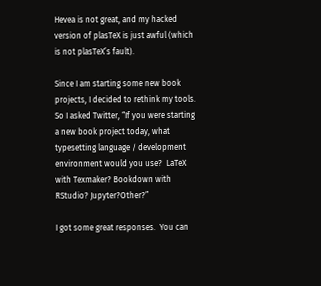Hevea is not great, and my hacked version of plasTeX is just awful (which is not plasTeX’s fault).

Since I am starting some new book projects, I decided to rethink my tools.  So I asked Twitter, “If you were starting a new book project today, what typesetting language / development environment would you use?  LaTeX with Texmaker? Bookdown with RStudio? Jupyter?Other?”

I got some great responses.  You can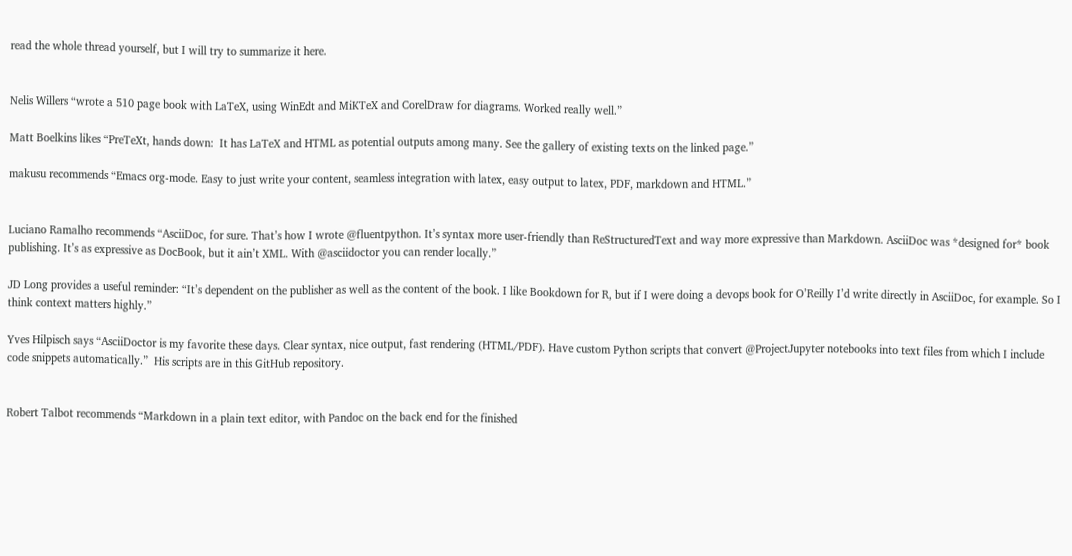read the whole thread yourself, but I will try to summarize it here.


Nelis Willers “wrote a 510 page book with LaTeX, using WinEdt and MiKTeX and CorelDraw for diagrams. Worked really well.”

Matt Boelkins likes “PreTeXt, hands down:  It has LaTeX and HTML as potential outputs among many. See the gallery of existing texts on the linked page.”

makusu recommends “Emacs org-mode. Easy to just write your content, seamless integration with latex, easy output to latex, PDF, markdown and HTML.”


Luciano Ramalho recommends “AsciiDoc, for sure. That’s how I wrote @fluentpython. It’s syntax more user-friendly than ReStructuredText and way more expressive than Markdown. AsciiDoc was *designed for* book publishing. It’s as expressive as DocBook, but it ain’t XML. With @asciidoctor you can render locally.”

JD Long provides a useful reminder: “It’s dependent on the publisher as well as the content of the book. I like Bookdown for R, but if I were doing a devops book for O’Reilly I’d write directly in AsciiDoc, for example. So I think context matters highly.”

Yves Hilpisch says “AsciiDoctor is my favorite these days. Clear syntax, nice output, fast rendering (HTML/PDF). Have custom Python scripts that convert @ProjectJupyter notebooks into text files from which I include code snippets automatically.”  His scripts are in this GitHub repository.


Robert Talbot recommends “Markdown in a plain text editor, with Pandoc on the back end for the finished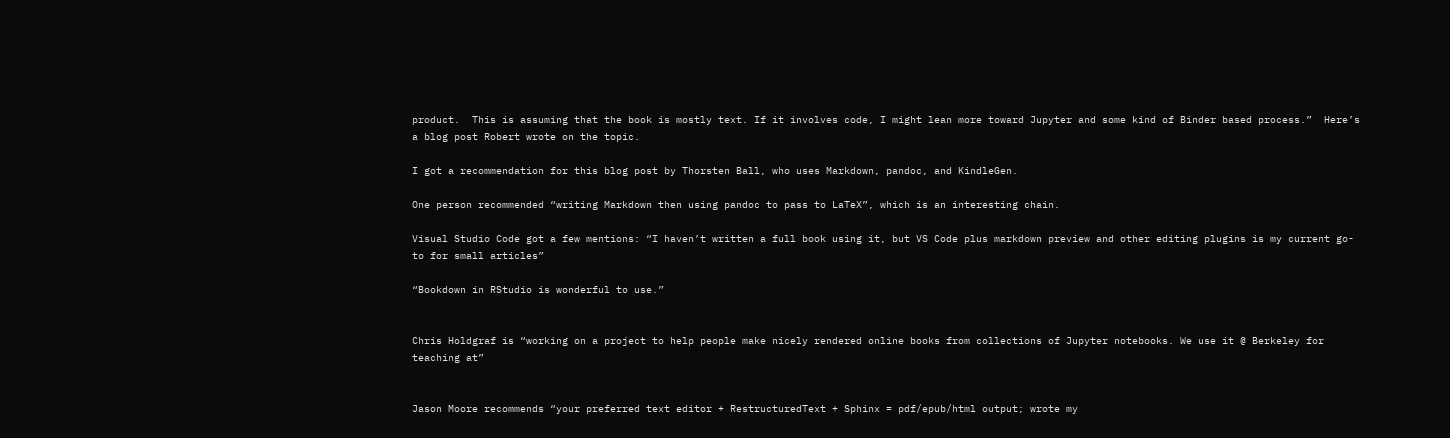product.  This is assuming that the book is mostly text. If it involves code, I might lean more toward Jupyter and some kind of Binder based process.”  Here’s a blog post Robert wrote on the topic.

I got a recommendation for this blog post by Thorsten Ball, who uses Markdown, pandoc, and KindleGen.

One person recommended “writing Markdown then using pandoc to pass to LaTeX”, which is an interesting chain.

Visual Studio Code got a few mentions: “I haven’t written a full book using it, but VS Code plus markdown preview and other editing plugins is my current go-to for small articles”

“Bookdown in RStudio is wonderful to use.”


Chris Holdgraf is “working on a project to help people make nicely rendered online books from collections of Jupyter notebooks. We use it @ Berkeley for teaching at”


Jason Moore recommends “your preferred text editor + RestructuredText + Sphinx = pdf/epub/html output; wrote my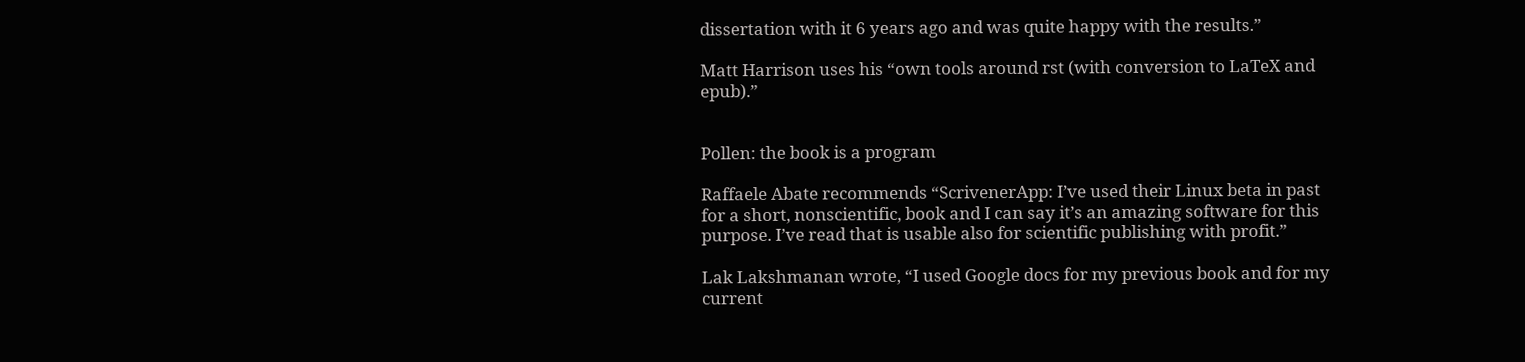dissertation with it 6 years ago and was quite happy with the results.”

Matt Harrison uses his “own tools around rst (with conversion to LaTeX and epub).”


Pollen: the book is a program

Raffaele Abate recommends “ScrivenerApp: I’ve used their Linux beta in past for a short, nonscientific, book and I can say it’s an amazing software for this purpose. I’ve read that is usable also for scientific publishing with profit.”

Lak Lakshmanan wrote, “I used Google docs for my previous book and for my current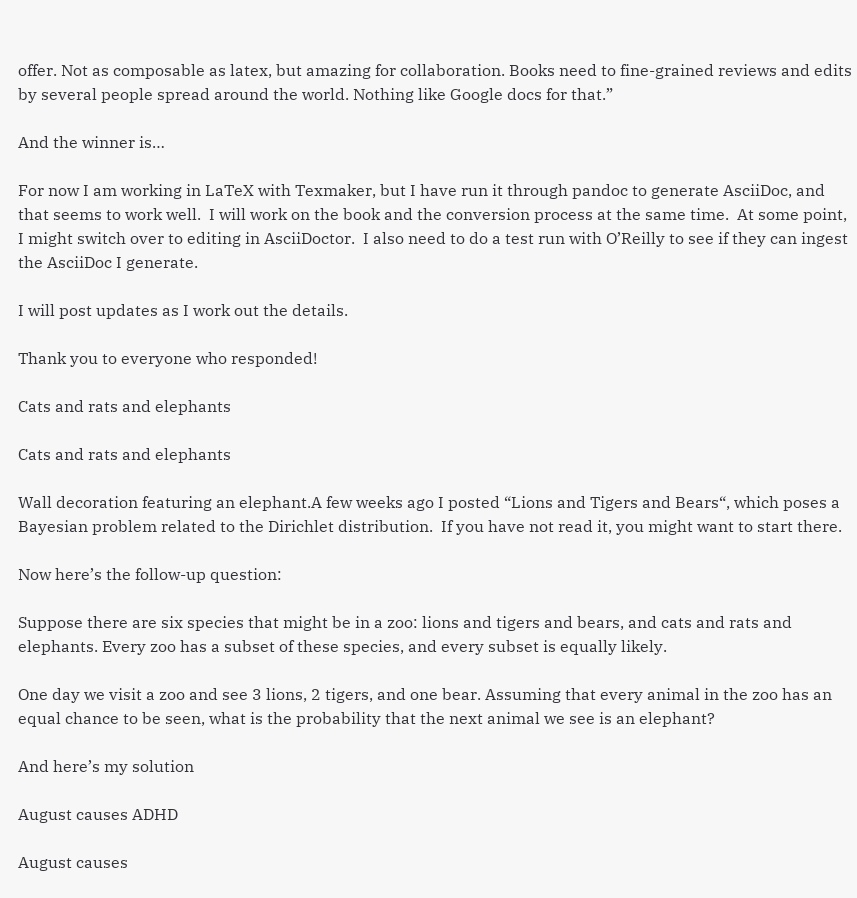offer. Not as composable as latex, but amazing for collaboration. Books need to fine-grained reviews and edits by several people spread around the world. Nothing like Google docs for that.”

And the winner is…

For now I am working in LaTeX with Texmaker, but I have run it through pandoc to generate AsciiDoc, and that seems to work well.  I will work on the book and the conversion process at the same time.  At some point, I might switch over to editing in AsciiDoctor.  I also need to do a test run with O’Reilly to see if they can ingest the AsciiDoc I generate.

I will post updates as I work out the details.

Thank you to everyone who responded!

Cats and rats and elephants

Cats and rats and elephants

Wall decoration featuring an elephant.A few weeks ago I posted “Lions and Tigers and Bears“, which poses a Bayesian problem related to the Dirichlet distribution.  If you have not read it, you might want to start there.

Now here’s the follow-up question:

Suppose there are six species that might be in a zoo: lions and tigers and bears, and cats and rats and elephants. Every zoo has a subset of these species, and every subset is equally likely.

One day we visit a zoo and see 3 lions, 2 tigers, and one bear. Assuming that every animal in the zoo has an equal chance to be seen, what is the probability that the next animal we see is an elephant?

And here’s my solution

August causes ADHD

August causes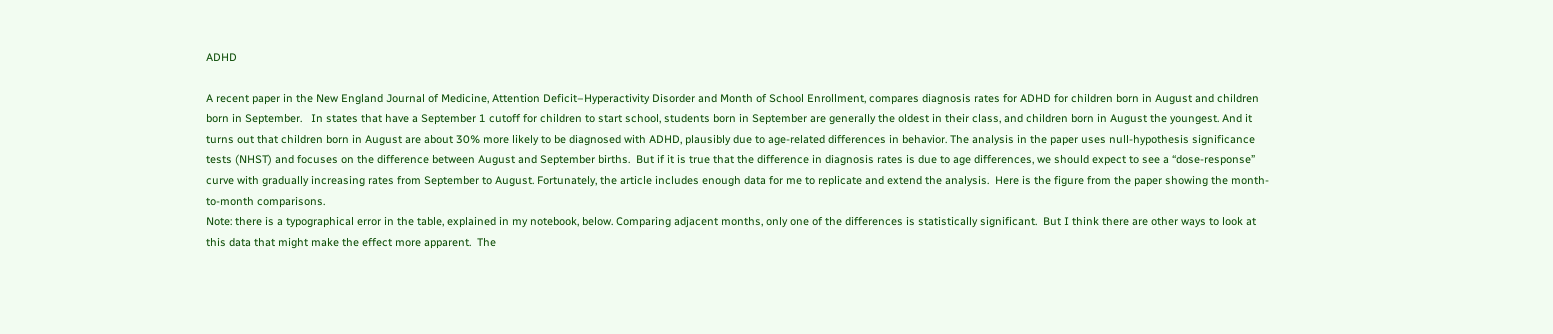ADHD

A recent paper in the New England Journal of Medicine, Attention Deficit–Hyperactivity Disorder and Month of School Enrollment, compares diagnosis rates for ADHD for children born in August and children born in September.   In states that have a September 1 cutoff for children to start school, students born in September are generally the oldest in their class, and children born in August the youngest. And it turns out that children born in August are about 30% more likely to be diagnosed with ADHD, plausibly due to age-related differences in behavior. The analysis in the paper uses null-hypothesis significance tests (NHST) and focuses on the difference between August and September births.  But if it is true that the difference in diagnosis rates is due to age differences, we should expect to see a “dose-response” curve with gradually increasing rates from September to August. Fortunately, the article includes enough data for me to replicate and extend the analysis.  Here is the figure from the paper showing the month-to-month comparisons.
Note: there is a typographical error in the table, explained in my notebook, below. Comparing adjacent months, only one of the differences is statistically significant.  But I think there are other ways to look at this data that might make the effect more apparent.  The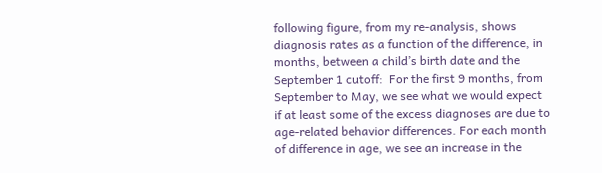following figure, from my re-analysis, shows diagnosis rates as a function of the difference, in months, between a child’s birth date and the September 1 cutoff:  For the first 9 months, from September to May, we see what we would expect if at least some of the excess diagnoses are due to age-related behavior differences. For each month of difference in age, we see an increase in the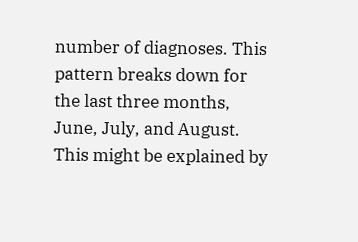number of diagnoses. This pattern breaks down for the last three months, June, July, and August. This might be explained by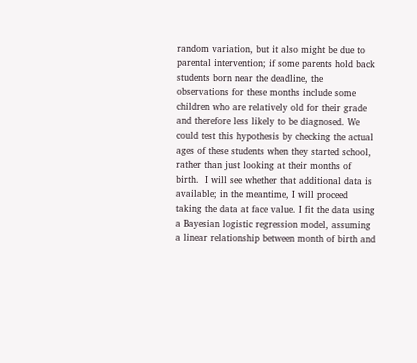random variation, but it also might be due to parental intervention; if some parents hold back students born near the deadline, the observations for these months include some children who are relatively old for their grade and therefore less likely to be diagnosed. We could test this hypothesis by checking the actual ages of these students when they started school, rather than just looking at their months of birth.  I will see whether that additional data is available; in the meantime, I will proceed taking the data at face value. I fit the data using a Bayesian logistic regression model, assuming a linear relationship between month of birth and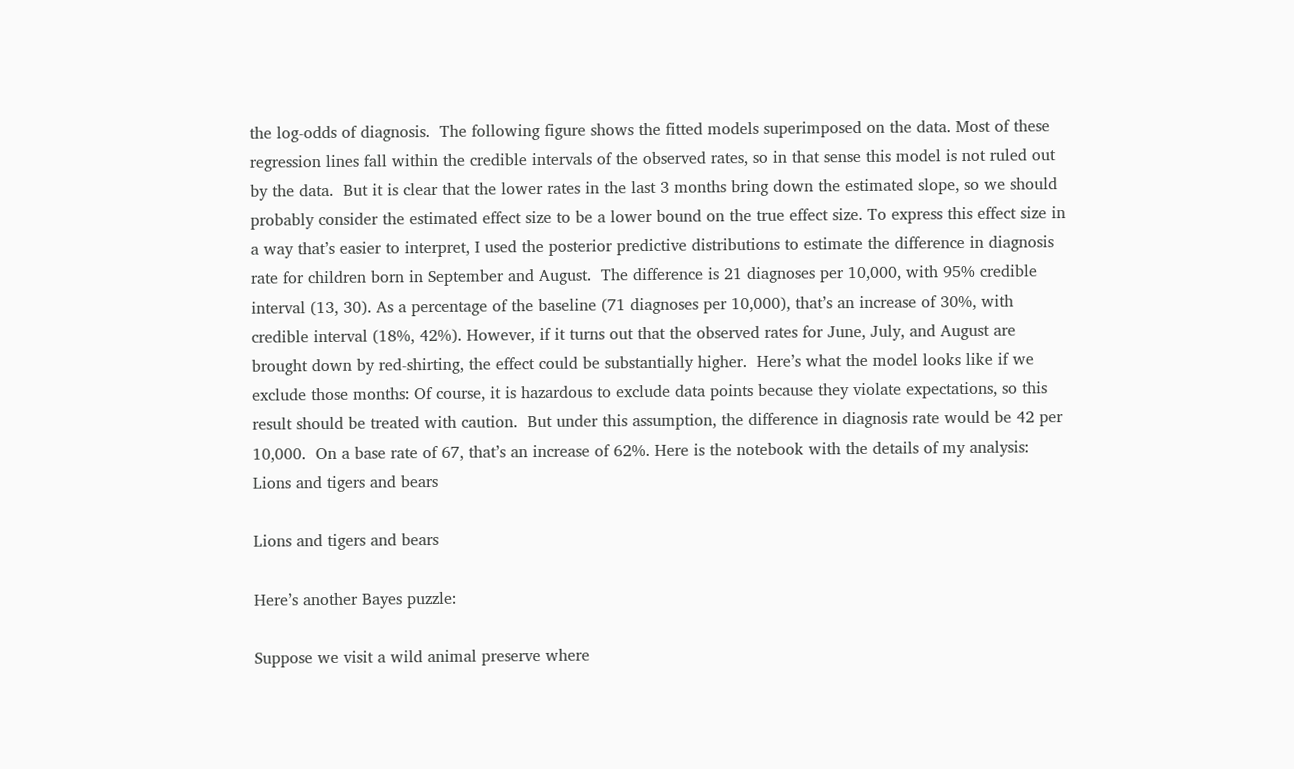the log-odds of diagnosis.  The following figure shows the fitted models superimposed on the data. Most of these regression lines fall within the credible intervals of the observed rates, so in that sense this model is not ruled out by the data.  But it is clear that the lower rates in the last 3 months bring down the estimated slope, so we should probably consider the estimated effect size to be a lower bound on the true effect size. To express this effect size in a way that’s easier to interpret, I used the posterior predictive distributions to estimate the difference in diagnosis rate for children born in September and August.  The difference is 21 diagnoses per 10,000, with 95% credible interval (13, 30). As a percentage of the baseline (71 diagnoses per 10,000), that’s an increase of 30%, with credible interval (18%, 42%). However, if it turns out that the observed rates for June, July, and August are brought down by red-shirting, the effect could be substantially higher.  Here’s what the model looks like if we exclude those months: Of course, it is hazardous to exclude data points because they violate expectations, so this result should be treated with caution.  But under this assumption, the difference in diagnosis rate would be 42 per 10,000.  On a base rate of 67, that’s an increase of 62%. Here is the notebook with the details of my analysis:
Lions and tigers and bears

Lions and tigers and bears

Here’s another Bayes puzzle:

Suppose we visit a wild animal preserve where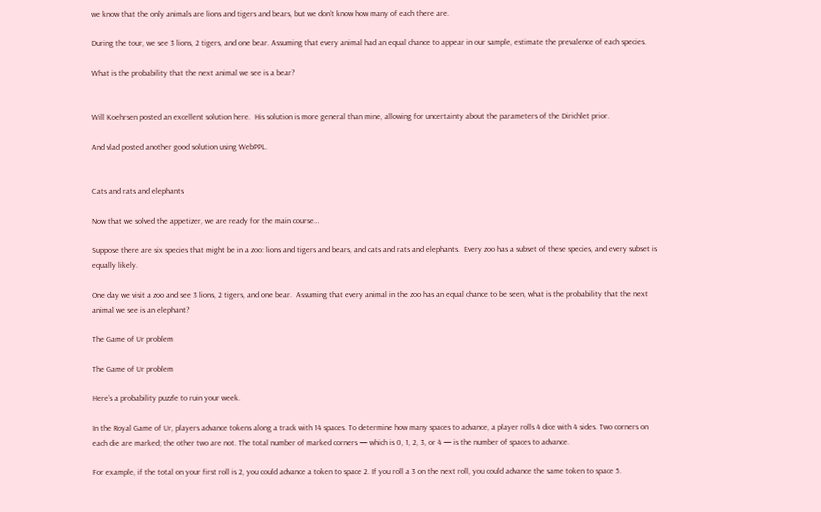we know that the only animals are lions and tigers and bears, but we don’t know how many of each there are.

During the tour, we see 3 lions, 2 tigers, and one bear. Assuming that every animal had an equal chance to appear in our sample, estimate the prevalence of each species.

What is the probability that the next animal we see is a bear?


Will Koehrsen posted an excellent solution here.  His solution is more general than mine, allowing for uncertainty about the parameters of the Dirichlet prior.

And vlad posted another good solution using WebPPL.


Cats and rats and elephants

Now that we solved the appetizer, we are ready for the main course…

Suppose there are six species that might be in a zoo: lions and tigers and bears, and cats and rats and elephants.  Every zoo has a subset of these species, and every subset is equally likely.

One day we visit a zoo and see 3 lions, 2 tigers, and one bear.  Assuming that every animal in the zoo has an equal chance to be seen, what is the probability that the next animal we see is an elephant?

The Game of Ur problem

The Game of Ur problem

Here’s a probability puzzle to ruin your week.

In the Royal Game of Ur, players advance tokens along a track with 14 spaces. To determine how many spaces to advance, a player rolls 4 dice with 4 sides. Two corners on each die are marked; the other two are not. The total number of marked corners — which is 0, 1, 2, 3, or 4 — is the number of spaces to advance.

For example, if the total on your first roll is 2, you could advance a token to space 2. If you roll a 3 on the next roll, you could advance the same token to space 5.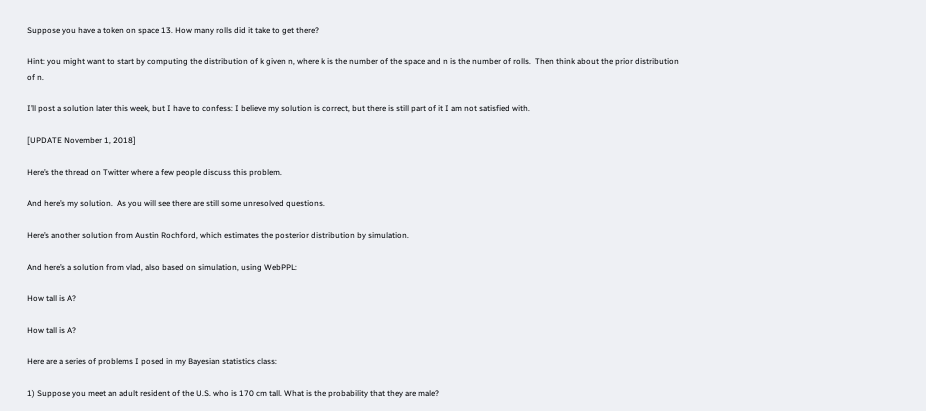Suppose you have a token on space 13. How many rolls did it take to get there?

Hint: you might want to start by computing the distribution of k given n, where k is the number of the space and n is the number of rolls.  Then think about the prior distribution of n.

I’ll post a solution later this week, but I have to confess: I believe my solution is correct, but there is still part of it I am not satisfied with.

[UPDATE November 1, 2018]

Here’s the thread on Twitter where a few people discuss this problem.

And here’s my solution.  As you will see there are still some unresolved questions.

Here’s another solution from Austin Rochford, which estimates the posterior distribution by simulation.

And here’s a solution from vlad, also based on simulation, using WebPPL:

How tall is A?

How tall is A?

Here are a series of problems I posed in my Bayesian statistics class:

1) Suppose you meet an adult resident of the U.S. who is 170 cm tall. What is the probability that they are male?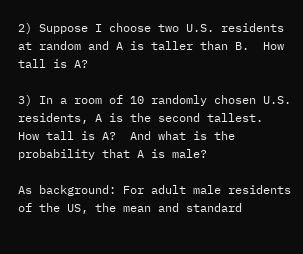2) Suppose I choose two U.S. residents at random and A is taller than B.  How tall is A?

3) In a room of 10 randomly chosen U.S. residents, A is the second tallest.  How tall is A?  And what is the probability that A is male?

As background: For adult male residents of the US, the mean and standard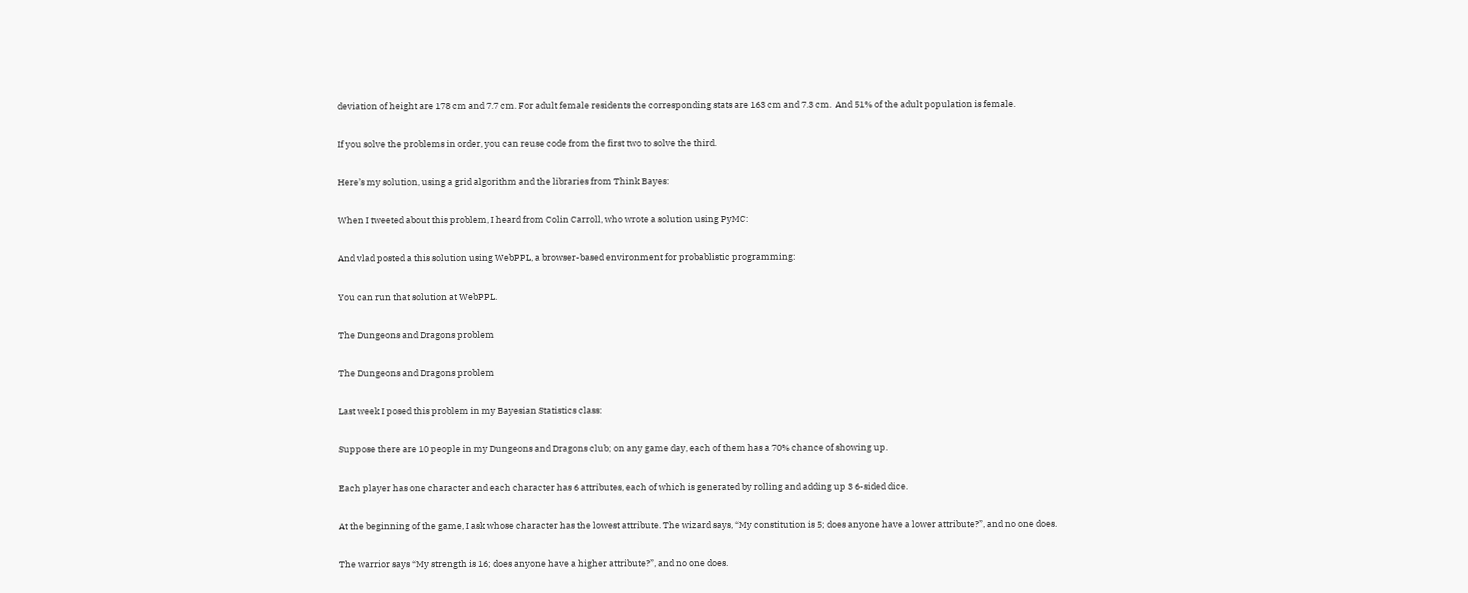deviation of height are 178 cm and 7.7 cm. For adult female residents the corresponding stats are 163 cm and 7.3 cm.  And 51% of the adult population is female.

If you solve the problems in order, you can reuse code from the first two to solve the third.

Here’s my solution, using a grid algorithm and the libraries from Think Bayes:

When I tweeted about this problem, I heard from Colin Carroll, who wrote a solution using PyMC:

And vlad posted a this solution using WebPPL, a browser-based environment for probablistic programming:

You can run that solution at WebPPL.

The Dungeons and Dragons problem

The Dungeons and Dragons problem

Last week I posed this problem in my Bayesian Statistics class:

Suppose there are 10 people in my Dungeons and Dragons club; on any game day, each of them has a 70% chance of showing up.

Each player has one character and each character has 6 attributes, each of which is generated by rolling and adding up 3 6-sided dice.

At the beginning of the game, I ask whose character has the lowest attribute. The wizard says, “My constitution is 5; does anyone have a lower attribute?”, and no one does.

The warrior says “My strength is 16; does anyone have a higher attribute?”, and no one does.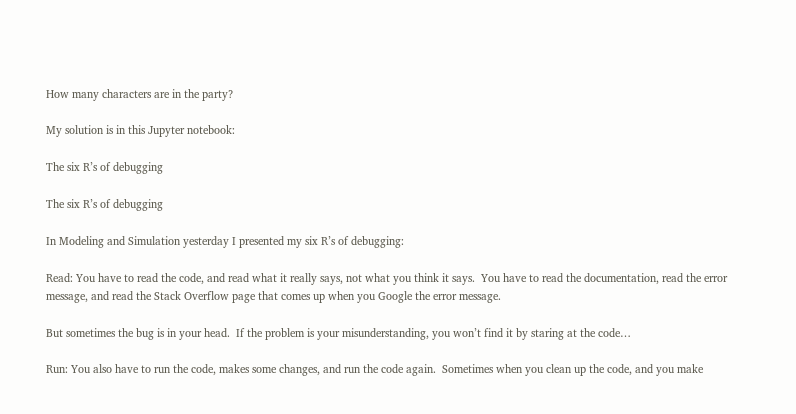How many characters are in the party?

My solution is in this Jupyter notebook:

The six R’s of debugging

The six R’s of debugging

In Modeling and Simulation yesterday I presented my six R’s of debugging:

Read: You have to read the code, and read what it really says, not what you think it says.  You have to read the documentation, read the error message, and read the Stack Overflow page that comes up when you Google the error message.

But sometimes the bug is in your head.  If the problem is your misunderstanding, you won’t find it by staring at the code…

Run: You also have to run the code, makes some changes, and run the code again.  Sometimes when you clean up the code, and you make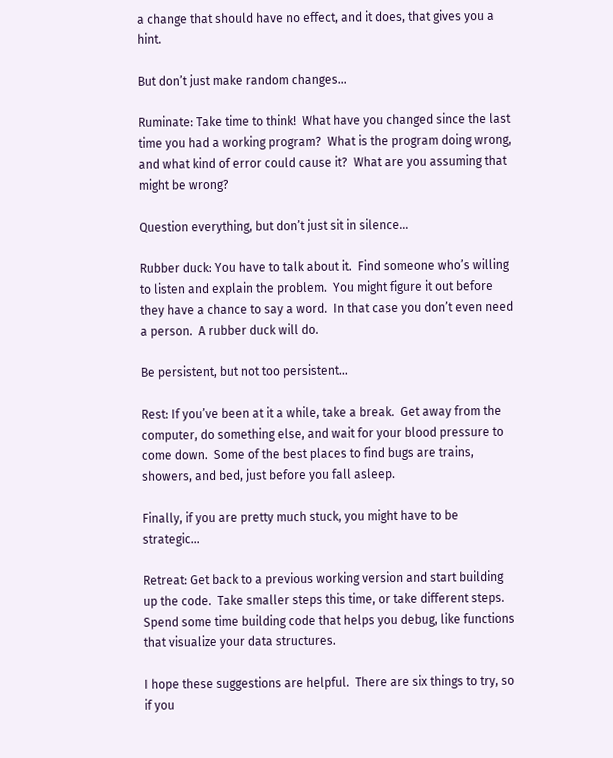a change that should have no effect, and it does, that gives you a hint.

But don’t just make random changes…

Ruminate: Take time to think!  What have you changed since the last time you had a working program?  What is the program doing wrong, and what kind of error could cause it?  What are you assuming that might be wrong?

Question everything, but don’t just sit in silence…

Rubber duck: You have to talk about it.  Find someone who’s willing to listen and explain the problem.  You might figure it out before they have a chance to say a word.  In that case you don’t even need a person.  A rubber duck will do.

Be persistent, but not too persistent…

Rest: If you’ve been at it a while, take a break.  Get away from the computer, do something else, and wait for your blood pressure to come down.  Some of the best places to find bugs are trains, showers, and bed, just before you fall asleep.

Finally, if you are pretty much stuck, you might have to be strategic…

Retreat: Get back to a previous working version and start building up the code.  Take smaller steps this time, or take different steps.  Spend some time building code that helps you debug, like functions that visualize your data structures.

I hope these suggestions are helpful.  There are six things to try, so if you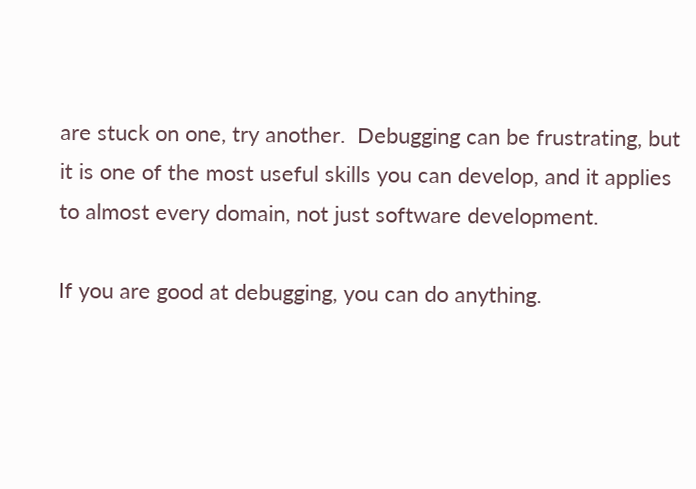are stuck on one, try another.  Debugging can be frustrating, but it is one of the most useful skills you can develop, and it applies to almost every domain, not just software development.

If you are good at debugging, you can do anything.